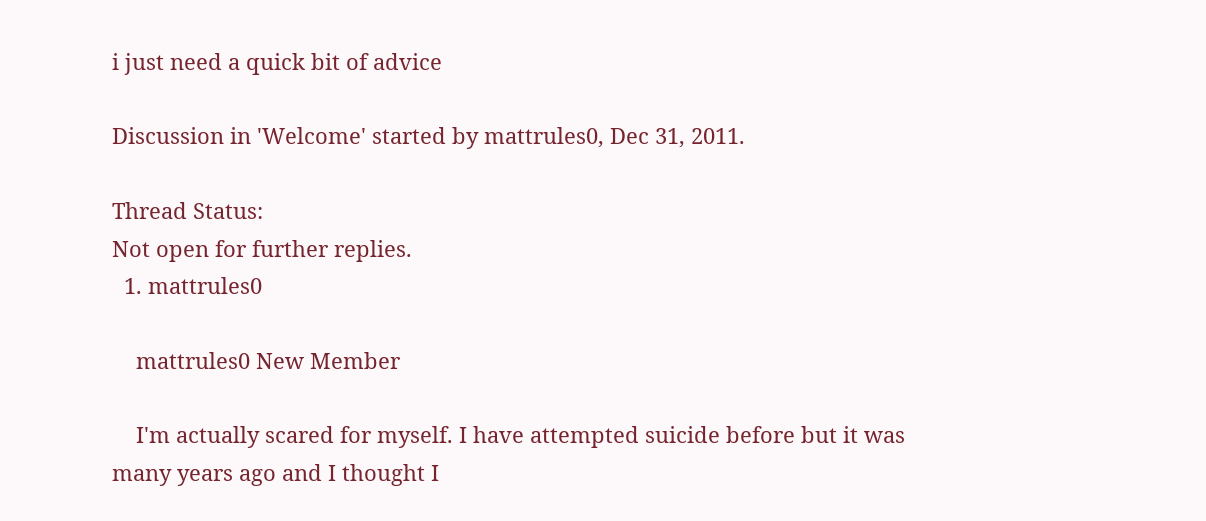i just need a quick bit of advice

Discussion in 'Welcome' started by mattrules0, Dec 31, 2011.

Thread Status:
Not open for further replies.
  1. mattrules0

    mattrules0 New Member

    I'm actually scared for myself. I have attempted suicide before but it was many years ago and I thought I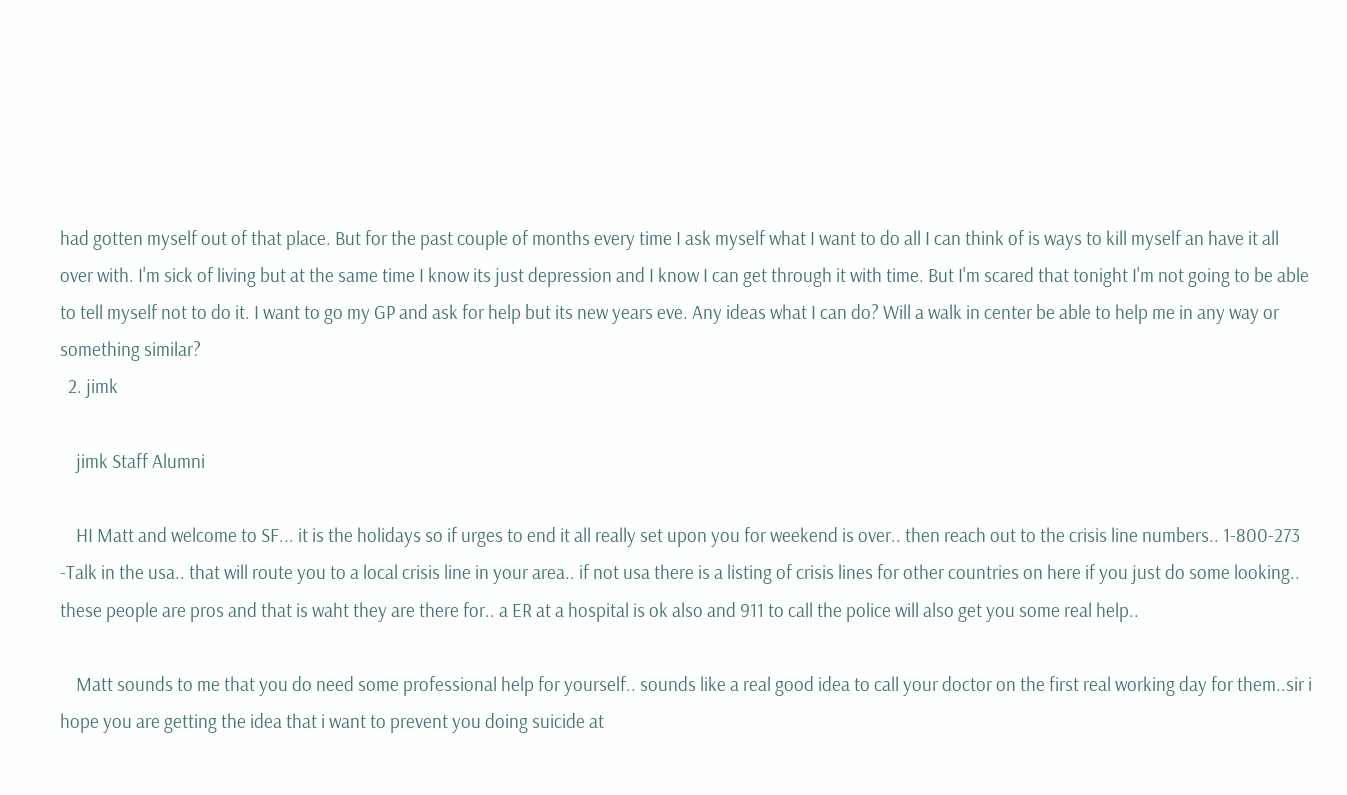had gotten myself out of that place. But for the past couple of months every time I ask myself what I want to do all I can think of is ways to kill myself an have it all over with. I'm sick of living but at the same time I know its just depression and I know I can get through it with time. But I'm scared that tonight I'm not going to be able to tell myself not to do it. I want to go my GP and ask for help but its new years eve. Any ideas what I can do? Will a walk in center be able to help me in any way or something similar?
  2. jimk

    jimk Staff Alumni

    HI Matt and welcome to SF... it is the holidays so if urges to end it all really set upon you for weekend is over.. then reach out to the crisis line numbers.. 1-800-273 -Talk in the usa.. that will route you to a local crisis line in your area.. if not usa there is a listing of crisis lines for other countries on here if you just do some looking.. these people are pros and that is waht they are there for.. a ER at a hospital is ok also and 911 to call the police will also get you some real help..

    Matt sounds to me that you do need some professional help for yourself.. sounds like a real good idea to call your doctor on the first real working day for them..sir i hope you are getting the idea that i want to prevent you doing suicide at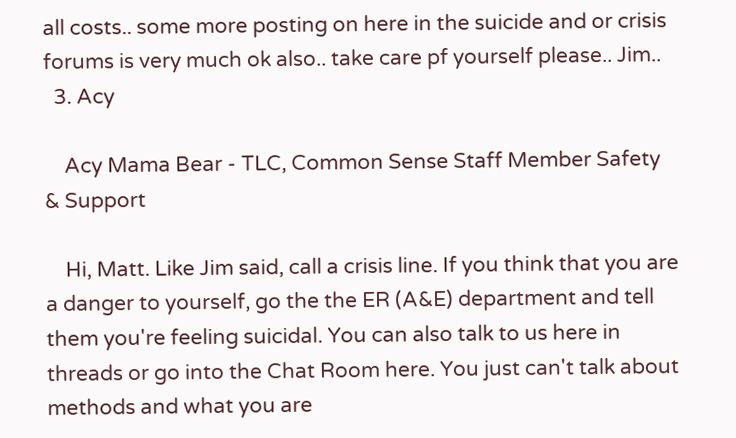all costs.. some more posting on here in the suicide and or crisis forums is very much ok also.. take care pf yourself please.. Jim..
  3. Acy

    Acy Mama Bear - TLC, Common Sense Staff Member Safety & Support

    Hi, Matt. Like Jim said, call a crisis line. If you think that you are a danger to yourself, go the the ER (A&E) department and tell them you're feeling suicidal. You can also talk to us here in threads or go into the Chat Room here. You just can't talk about methods and what you are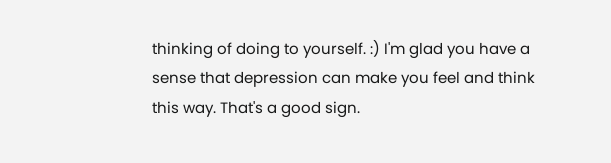thinking of doing to yourself. :) I'm glad you have a sense that depression can make you feel and think this way. That's a good sign.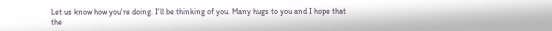Let us know how you're doing. I'll be thinking of you. Many hugs to you and I hope that the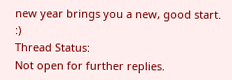new year brings you a new, good start. :)
Thread Status:
Not open for further replies.